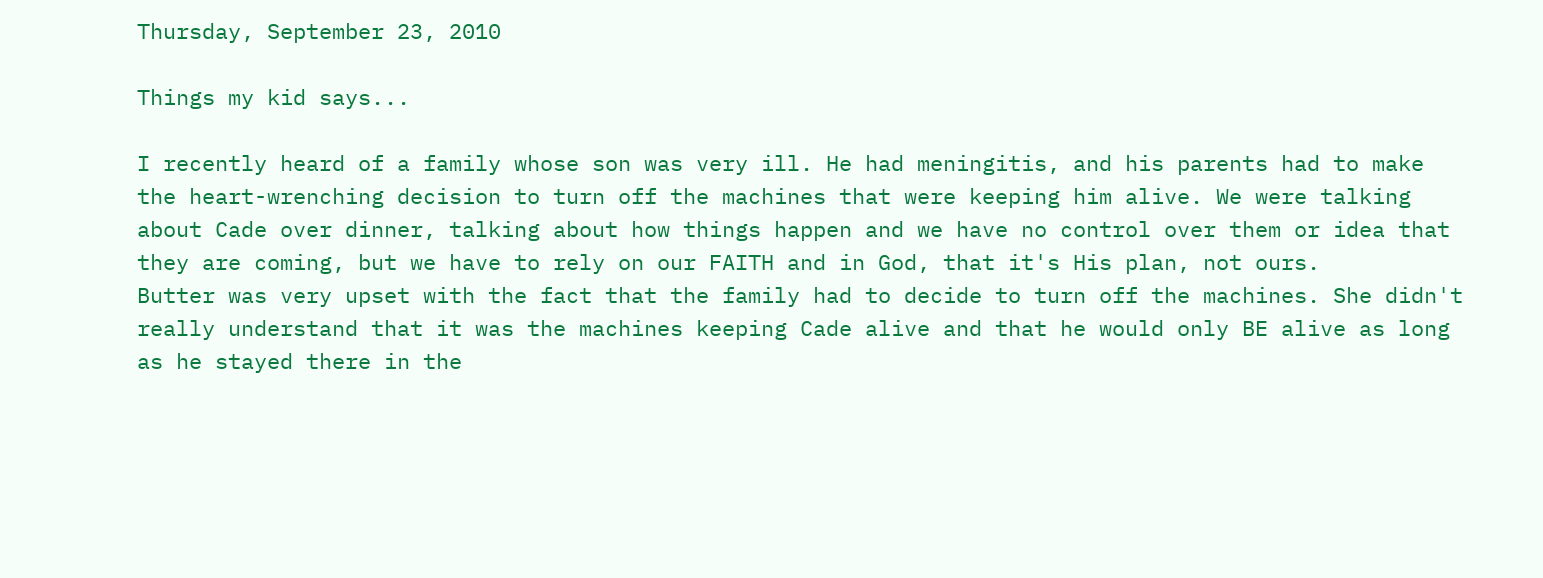Thursday, September 23, 2010

Things my kid says...

I recently heard of a family whose son was very ill. He had meningitis, and his parents had to make the heart-wrenching decision to turn off the machines that were keeping him alive. We were talking about Cade over dinner, talking about how things happen and we have no control over them or idea that they are coming, but we have to rely on our FAITH and in God, that it's His plan, not ours.
Butter was very upset with the fact that the family had to decide to turn off the machines. She didn't really understand that it was the machines keeping Cade alive and that he would only BE alive as long as he stayed there in the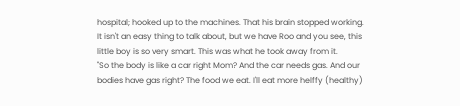hospital; hooked up to the machines. That his brain stopped working.
It isn't an easy thing to talk about, but we have Roo and you see, this little boy is so very smart. This was what he took away from it.
"So the body is like a car right Mom? And the car needs gas. And our bodies have gas right? The food we eat. I'll eat more helffy (healthy)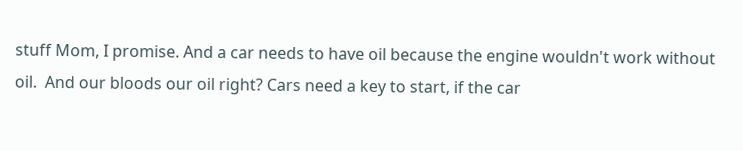stuff Mom, I promise. And a car needs to have oil because the engine wouldn't work without oil.  And our bloods our oil right? Cars need a key to start, if the car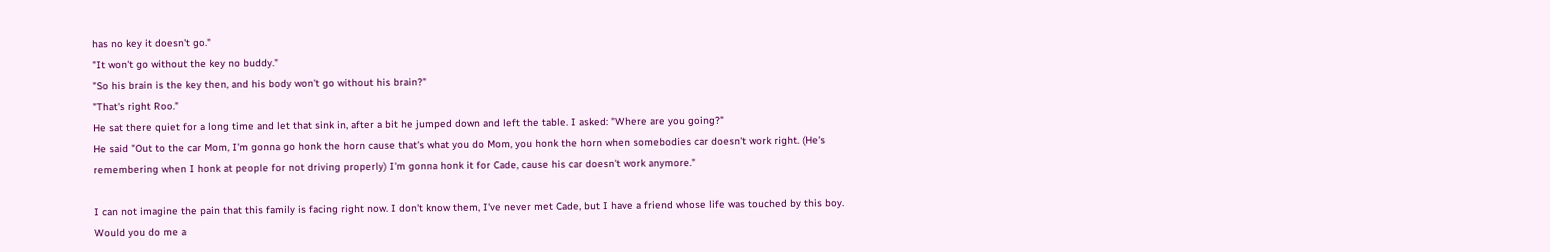has no key it doesn't go."
"It won't go without the key no buddy."
"So his brain is the key then, and his body won't go without his brain?"
"That's right Roo."
He sat there quiet for a long time and let that sink in, after a bit he jumped down and left the table. I asked: "Where are you going?"
He said "Out to the car Mom, I'm gonna go honk the horn cause that's what you do Mom, you honk the horn when somebodies car doesn't work right. (He's remembering when I honk at people for not driving properly) I'm gonna honk it for Cade, cause his car doesn't work anymore."

I can not imagine the pain that this family is facing right now. I don't know them, I've never met Cade, but I have a friend whose life was touched by this boy. Would you do me a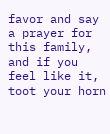favor and say a prayer for this family, and if you feel like it, toot your horn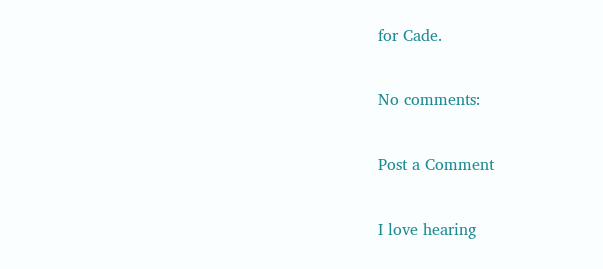for Cade.

No comments:

Post a Comment

I love hearing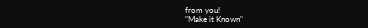from you!
"Make it Known"